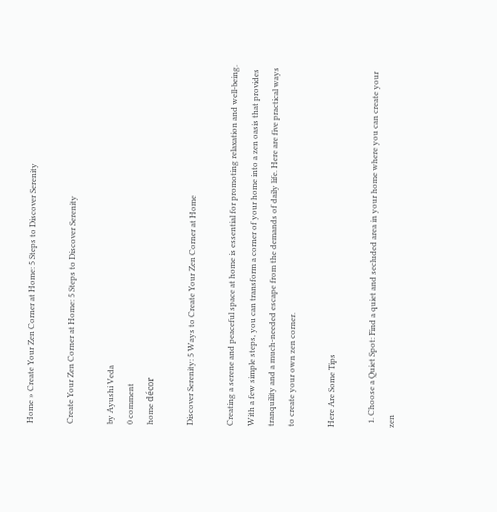Home » Create Your Zen Corner at Home: 5 Steps to Discover Serenity

Create Your Zen Corner at Home: 5 Steps to Discover Serenity

by Ayushi Veda
0 comment
home décor

Discover Serenity: 5 Ways to Create Your Zen Corner at Home

Creating a serene and peaceful space at home is essential for promoting relaxation and well-being. With a few simple steps, you can transform a corner of your home into a zen oasis that provides tranquility and a much-needed escape from the demands of daily life. Here are five practical ways to create your own zen corner.

Here Are Some Tips

  1. Choose a Quiet Spot: Find a quiet and secluded area in your home where you can create your zen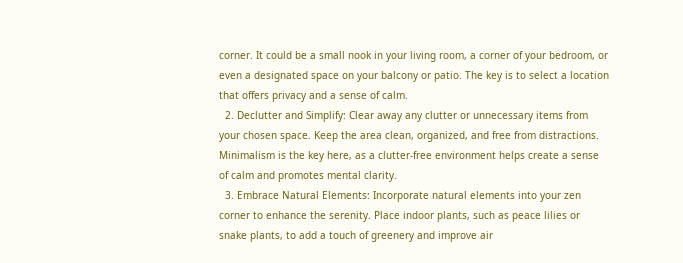corner. It could be a small nook in your living room, a corner of your bedroom, or even a designated space on your balcony or patio. The key is to select a location that offers privacy and a sense of calm.
  2. Declutter and Simplify: Clear away any clutter or unnecessary items from your chosen space. Keep the area clean, organized, and free from distractions. Minimalism is the key here, as a clutter-free environment helps create a sense of calm and promotes mental clarity.
  3. Embrace Natural Elements: Incorporate natural elements into your zen corner to enhance the serenity. Place indoor plants, such as peace lilies or snake plants, to add a touch of greenery and improve air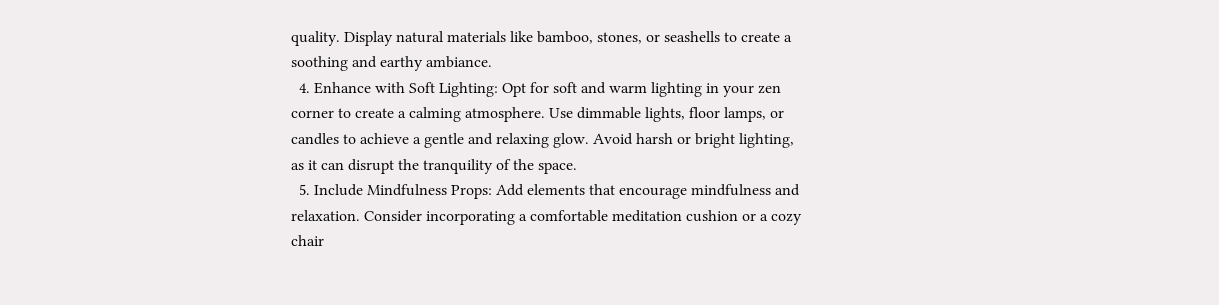quality. Display natural materials like bamboo, stones, or seashells to create a soothing and earthy ambiance.
  4. Enhance with Soft Lighting: Opt for soft and warm lighting in your zen corner to create a calming atmosphere. Use dimmable lights, floor lamps, or candles to achieve a gentle and relaxing glow. Avoid harsh or bright lighting, as it can disrupt the tranquility of the space.
  5. Include Mindfulness Props: Add elements that encourage mindfulness and relaxation. Consider incorporating a comfortable meditation cushion or a cozy chair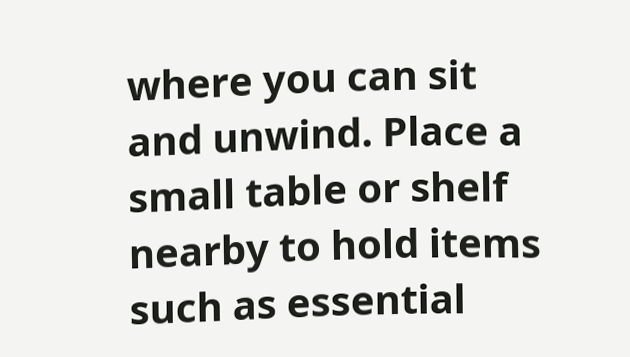where you can sit and unwind. Place a small table or shelf nearby to hold items such as essential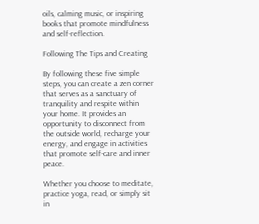oils, calming music, or inspiring books that promote mindfulness and self-reflection.

Following The Tips and Creating

By following these five simple steps, you can create a zen corner that serves as a sanctuary of tranquility and respite within your home. It provides an opportunity to disconnect from the outside world, recharge your energy, and engage in activities that promote self-care and inner peace.

Whether you choose to meditate, practice yoga, read, or simply sit in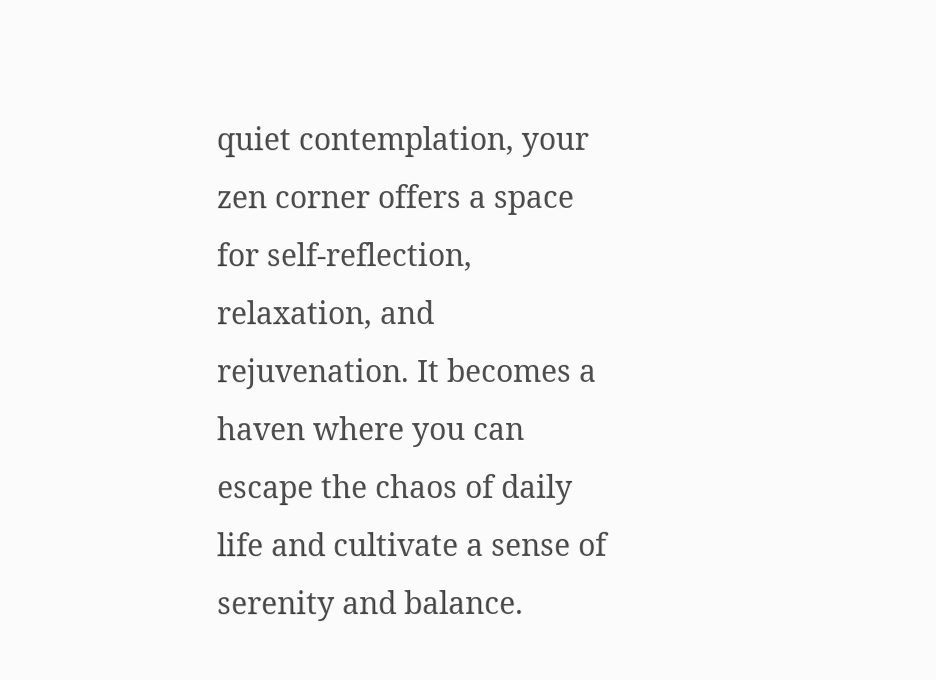quiet contemplation, your zen corner offers a space for self-reflection, relaxation, and rejuvenation. It becomes a haven where you can escape the chaos of daily life and cultivate a sense of serenity and balance.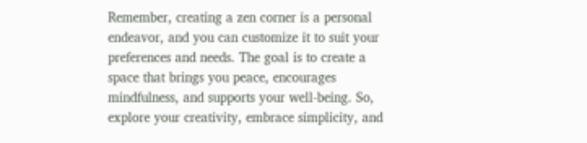Remember, creating a zen corner is a personal endeavor, and you can customize it to suit your preferences and needs. The goal is to create a space that brings you peace, encourages mindfulness, and supports your well-being. So, explore your creativity, embrace simplicity, and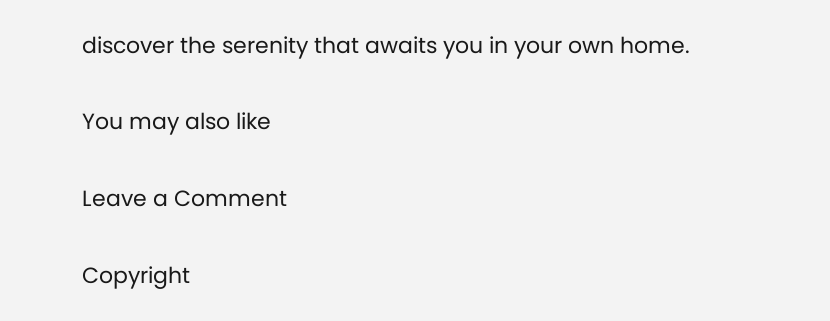discover the serenity that awaits you in your own home.

You may also like

Leave a Comment

Copyright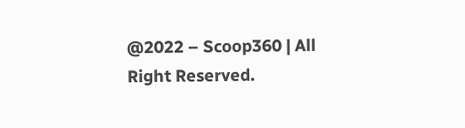@2022 – Scoop360 | All Right Reserved.